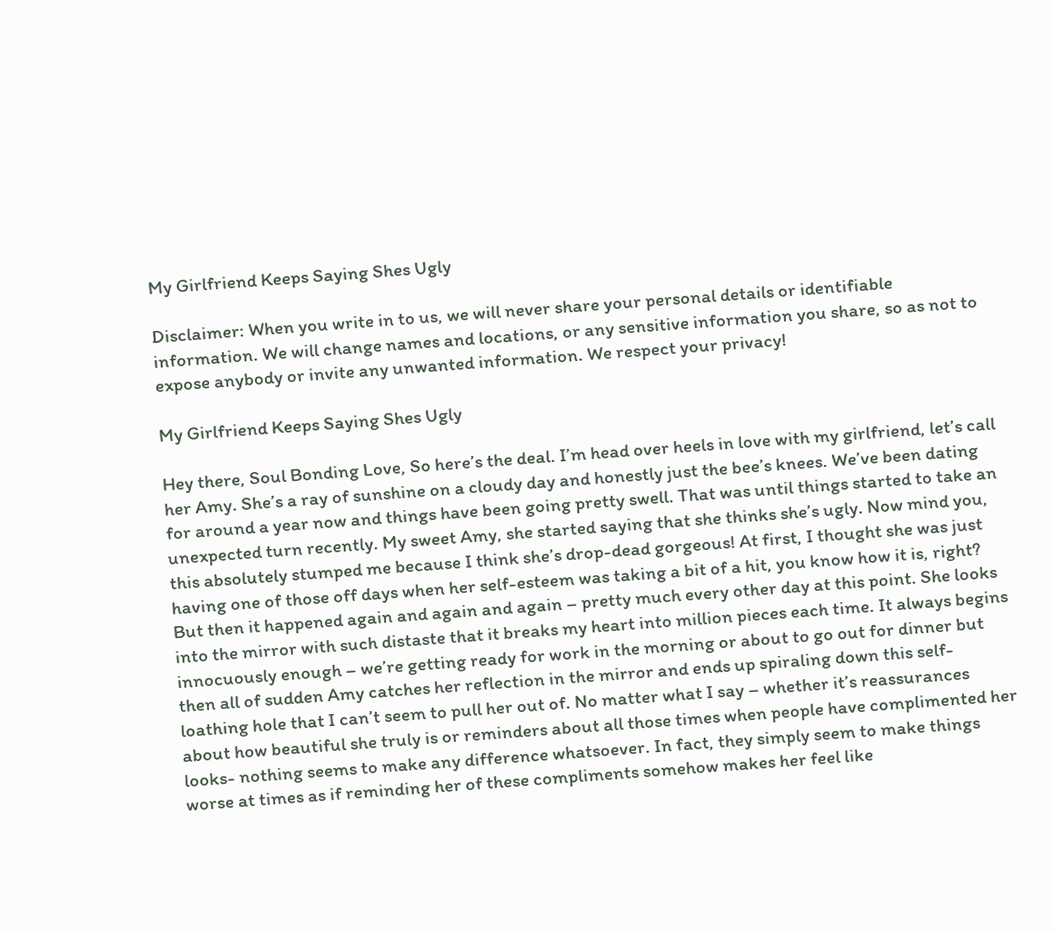My Girlfriend Keeps Saying Shes Ugly

Disclaimer: When you write in to us, we will never share your personal details or identifiable information. We will change names and locations, or any sensitive information you share, so as not to expose anybody or invite any unwanted information. We respect your privacy!

My Girlfriend Keeps Saying Shes Ugly

Hey there, Soul Bonding Love, So here’s the deal. I’m head over heels in love with my girlfriend, let’s call her Amy. She’s a ray of sunshine on a cloudy day and honestly just the bee’s knees. We’ve been dating for around a year now and things have been going pretty swell. That was until things started to take an unexpected turn recently. My sweet Amy, she started saying that she thinks she’s ugly. Now mind you, this absolutely stumped me because I think she’s drop-dead gorgeous! At first, I thought she was just having one of those off days when her self-esteem was taking a bit of a hit, you know how it is, right? But then it happened again and again and again – pretty much every other day at this point. She looks into the mirror with such distaste that it breaks my heart into million pieces each time. It always begins innocuously enough – we’re getting ready for work in the morning or about to go out for dinner but then all of sudden Amy catches her reflection in the mirror and ends up spiraling down this self-loathing hole that I can’t seem to pull her out of. No matter what I say – whether it’s reassurances about how beautiful she truly is or reminders about all those times when people have complimented her looks- nothing seems to make any difference whatsoever. In fact, they simply seem to make things worse at times as if reminding her of these compliments somehow makes her feel like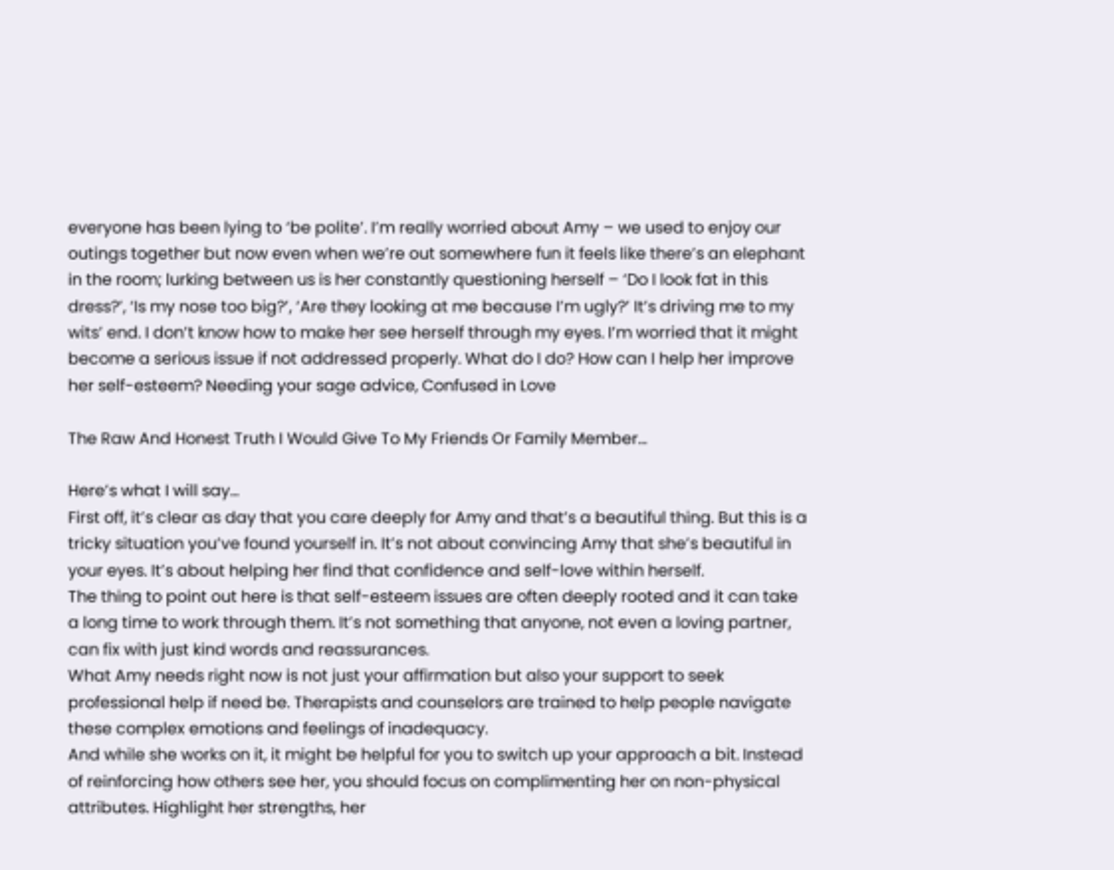everyone has been lying to ‘be polite’. I’m really worried about Amy – we used to enjoy our outings together but now even when we’re out somewhere fun it feels like there’s an elephant in the room; lurking between us is her constantly questioning herself – ‘Do I look fat in this dress?’, ‘Is my nose too big?’, ‘Are they looking at me because I’m ugly?’ It’s driving me to my wits’ end. I don’t know how to make her see herself through my eyes. I’m worried that it might become a serious issue if not addressed properly. What do I do? How can I help her improve her self-esteem? Needing your sage advice, Confused in Love

The Raw And Honest Truth I Would Give To My Friends Or Family Member…

Here’s what I will say…
First off, it’s clear as day that you care deeply for Amy and that’s a beautiful thing. But this is a tricky situation you’ve found yourself in. It’s not about convincing Amy that she’s beautiful in your eyes. It’s about helping her find that confidence and self-love within herself.
The thing to point out here is that self-esteem issues are often deeply rooted and it can take a long time to work through them. It’s not something that anyone, not even a loving partner, can fix with just kind words and reassurances.
What Amy needs right now is not just your affirmation but also your support to seek professional help if need be. Therapists and counselors are trained to help people navigate these complex emotions and feelings of inadequacy.
And while she works on it, it might be helpful for you to switch up your approach a bit. Instead of reinforcing how others see her, you should focus on complimenting her on non-physical attributes. Highlight her strengths, her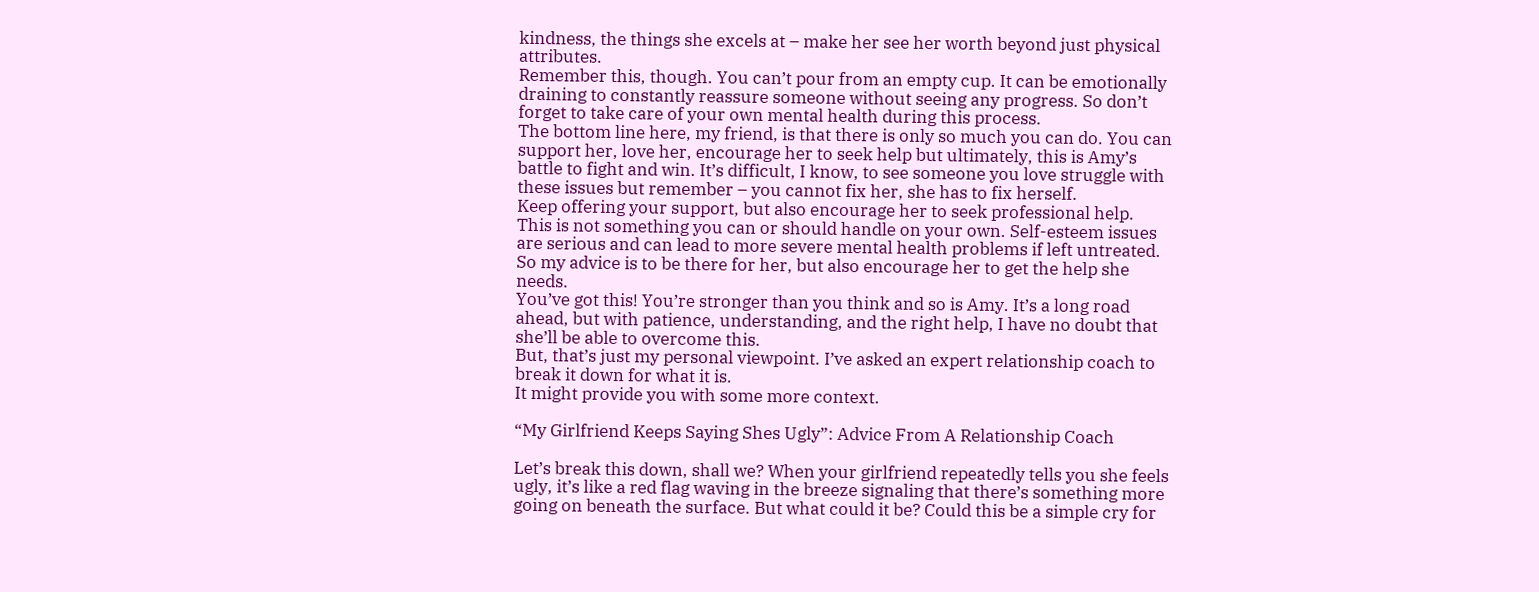kindness, the things she excels at – make her see her worth beyond just physical attributes.
Remember this, though. You can’t pour from an empty cup. It can be emotionally draining to constantly reassure someone without seeing any progress. So don’t forget to take care of your own mental health during this process.
The bottom line here, my friend, is that there is only so much you can do. You can support her, love her, encourage her to seek help but ultimately, this is Amy’s battle to fight and win. It’s difficult, I know, to see someone you love struggle with these issues but remember – you cannot fix her, she has to fix herself.
Keep offering your support, but also encourage her to seek professional help. This is not something you can or should handle on your own. Self-esteem issues are serious and can lead to more severe mental health problems if left untreated. So my advice is to be there for her, but also encourage her to get the help she needs.
You’ve got this! You’re stronger than you think and so is Amy. It’s a long road ahead, but with patience, understanding, and the right help, I have no doubt that she’ll be able to overcome this.
But, that’s just my personal viewpoint. I’ve asked an expert relationship coach to break it down for what it is.
It might provide you with some more context.

“My Girlfriend Keeps Saying Shes Ugly”: Advice From A Relationship Coach

Let’s break this down, shall we? When your girlfriend repeatedly tells you she feels ugly, it’s like a red flag waving in the breeze signaling that there’s something more going on beneath the surface. But what could it be? Could this be a simple cry for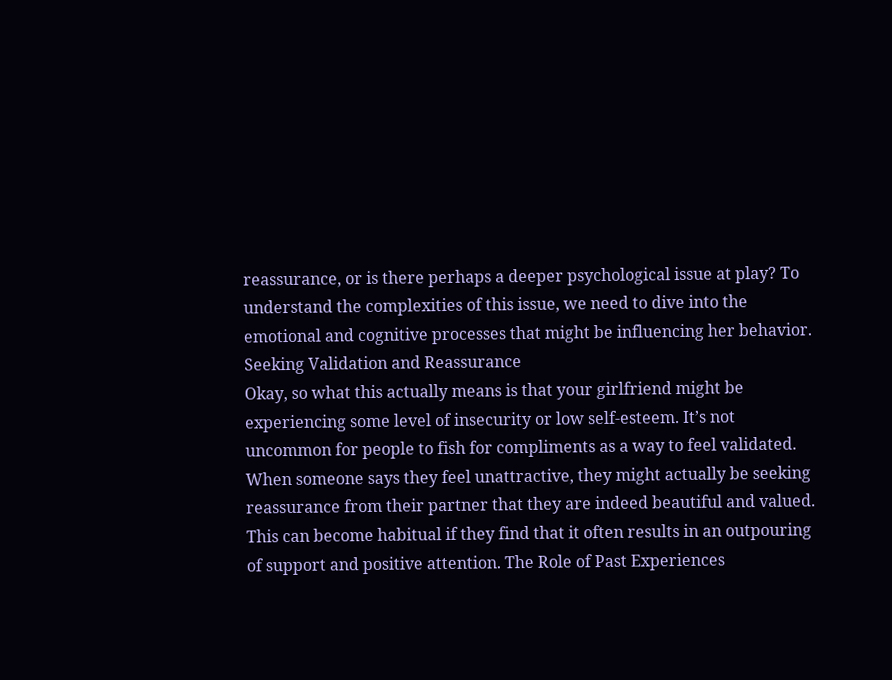reassurance, or is there perhaps a deeper psychological issue at play? To understand the complexities of this issue, we need to dive into the emotional and cognitive processes that might be influencing her behavior. Seeking Validation and Reassurance
Okay, so what this actually means is that your girlfriend might be experiencing some level of insecurity or low self-esteem. It’s not uncommon for people to fish for compliments as a way to feel validated. When someone says they feel unattractive, they might actually be seeking reassurance from their partner that they are indeed beautiful and valued. This can become habitual if they find that it often results in an outpouring of support and positive attention. The Role of Past Experiences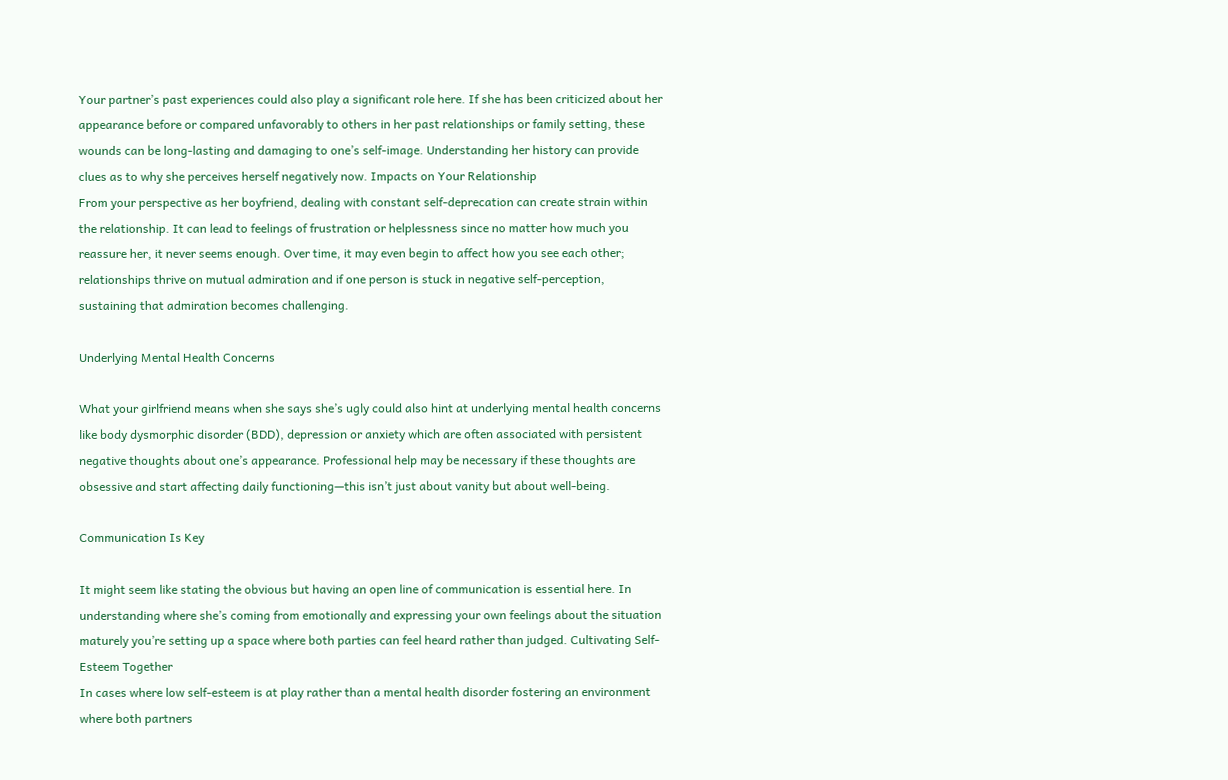Your partner’s past experiences could also play a significant role here. If she has been criticized about her appearance before or compared unfavorably to others in her past relationships or family setting, these wounds can be long-lasting and damaging to one’s self-image. Understanding her history can provide clues as to why she perceives herself negatively now. Impacts on Your Relationship
From your perspective as her boyfriend, dealing with constant self-deprecation can create strain within the relationship. It can lead to feelings of frustration or helplessness since no matter how much you reassure her, it never seems enough. Over time, it may even begin to affect how you see each other; relationships thrive on mutual admiration and if one person is stuck in negative self-perception, sustaining that admiration becomes challenging.

Underlying Mental Health Concerns

What your girlfriend means when she says she’s ugly could also hint at underlying mental health concerns like body dysmorphic disorder (BDD), depression or anxiety which are often associated with persistent negative thoughts about one’s appearance. Professional help may be necessary if these thoughts are obsessive and start affecting daily functioning—this isn’t just about vanity but about well-being.

Communication Is Key

It might seem like stating the obvious but having an open line of communication is essential here. In understanding where she’s coming from emotionally and expressing your own feelings about the situation maturely you’re setting up a space where both parties can feel heard rather than judged. Cultivating Self-Esteem Together
In cases where low self-esteem is at play rather than a mental health disorder fostering an environment where both partners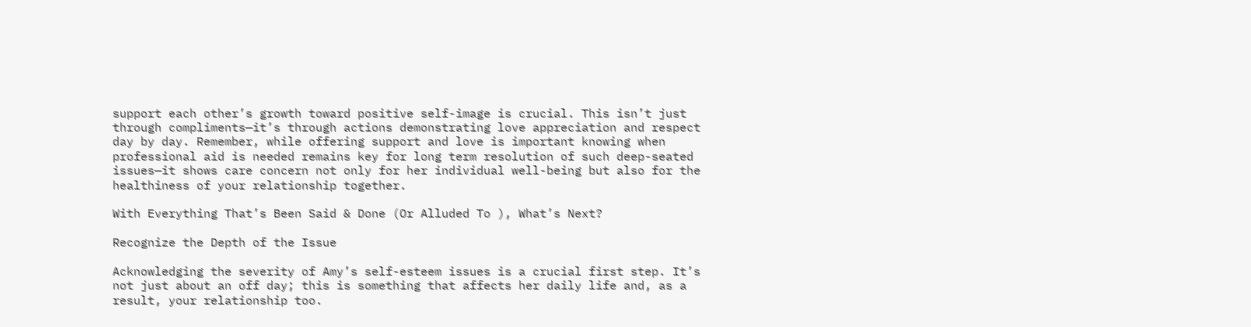support each other’s growth toward positive self-image is crucial. This isn’t just through compliments—it’s through actions demonstrating love appreciation and respect day by day. Remember, while offering support and love is important knowing when professional aid is needed remains key for long term resolution of such deep-seated issues—it shows care concern not only for her individual well-being but also for the healthiness of your relationship together.

With Everything That’s Been Said & Done (Or Alluded To ), What’s Next?

Recognize the Depth of the Issue

Acknowledging the severity of Amy’s self-esteem issues is a crucial first step. It’s not just about an off day; this is something that affects her daily life and, as a result, your relationship too.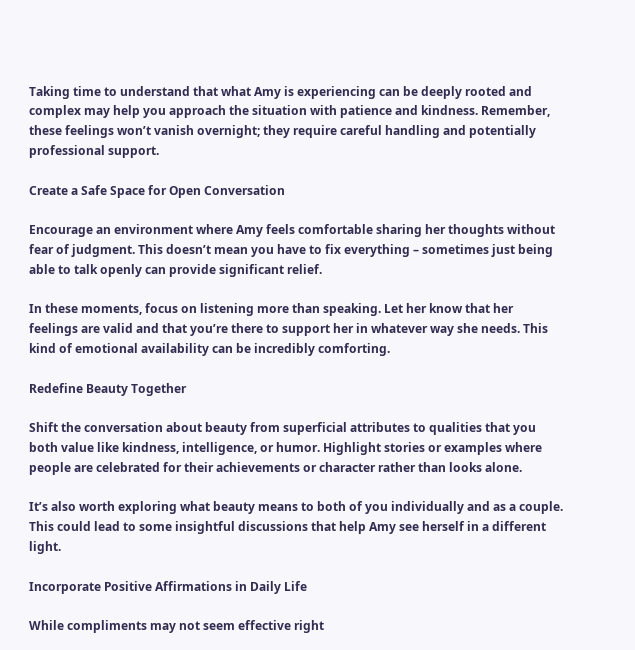Taking time to understand that what Amy is experiencing can be deeply rooted and complex may help you approach the situation with patience and kindness. Remember, these feelings won’t vanish overnight; they require careful handling and potentially professional support.

Create a Safe Space for Open Conversation

Encourage an environment where Amy feels comfortable sharing her thoughts without fear of judgment. This doesn’t mean you have to fix everything – sometimes just being able to talk openly can provide significant relief.

In these moments, focus on listening more than speaking. Let her know that her feelings are valid and that you’re there to support her in whatever way she needs. This kind of emotional availability can be incredibly comforting.

Redefine Beauty Together

Shift the conversation about beauty from superficial attributes to qualities that you both value like kindness, intelligence, or humor. Highlight stories or examples where people are celebrated for their achievements or character rather than looks alone.

It’s also worth exploring what beauty means to both of you individually and as a couple. This could lead to some insightful discussions that help Amy see herself in a different light.

Incorporate Positive Affirmations in Daily Life

While compliments may not seem effective right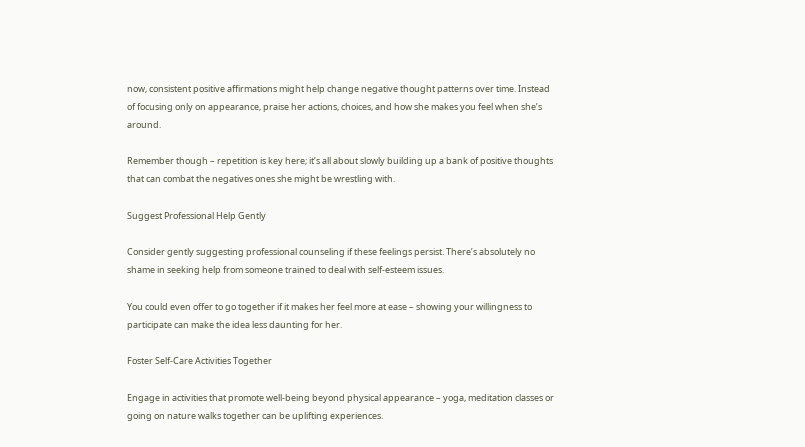now, consistent positive affirmations might help change negative thought patterns over time. Instead of focusing only on appearance, praise her actions, choices, and how she makes you feel when she’s around.

Remember though – repetition is key here; it’s all about slowly building up a bank of positive thoughts that can combat the negatives ones she might be wrestling with.

Suggest Professional Help Gently

Consider gently suggesting professional counseling if these feelings persist. There’s absolutely no shame in seeking help from someone trained to deal with self-esteem issues.

You could even offer to go together if it makes her feel more at ease – showing your willingness to participate can make the idea less daunting for her.

Foster Self-Care Activities Together

Engage in activities that promote well-being beyond physical appearance – yoga, meditation classes or going on nature walks together can be uplifting experiences.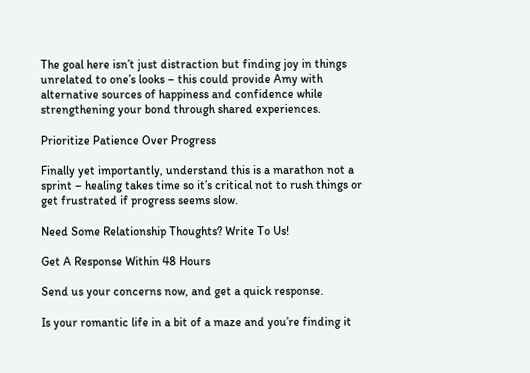The goal here isn’t just distraction but finding joy in things unrelated to one’s looks – this could provide Amy with alternative sources of happiness and confidence while strengthening your bond through shared experiences.

Prioritize Patience Over Progress

Finally yet importantly, understand this is a marathon not a sprint – healing takes time so it’s critical not to rush things or get frustrated if progress seems slow.

Need Some Relationship Thoughts? Write To Us!

Get A Response Within 48 Hours

Send us your concerns now, and get a quick response.

Is your romantic life in a bit of a maze and you’re finding it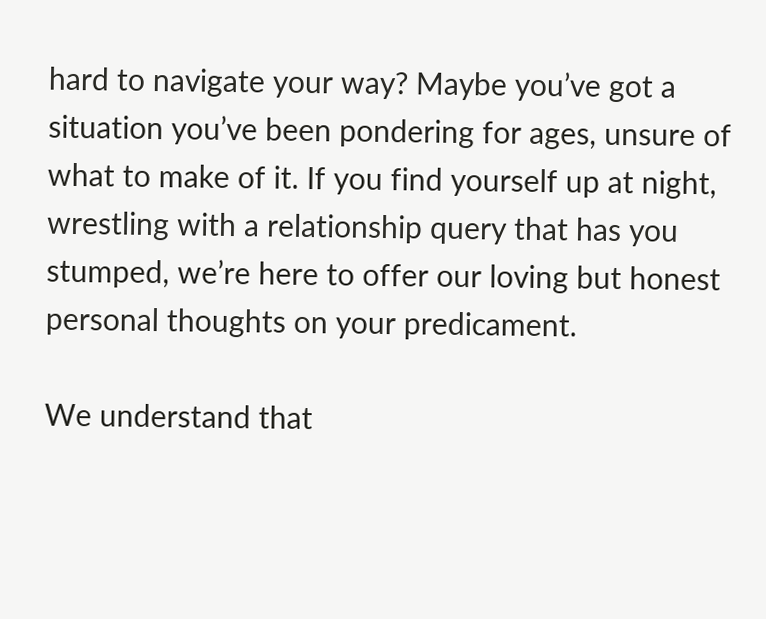hard to navigate your way? Maybe you’ve got a situation you’ve been pondering for ages, unsure of what to make of it. If you find yourself up at night, wrestling with a relationship query that has you stumped, we’re here to offer our loving but honest personal thoughts on your predicament.

We understand that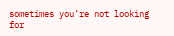sometimes you’re not looking for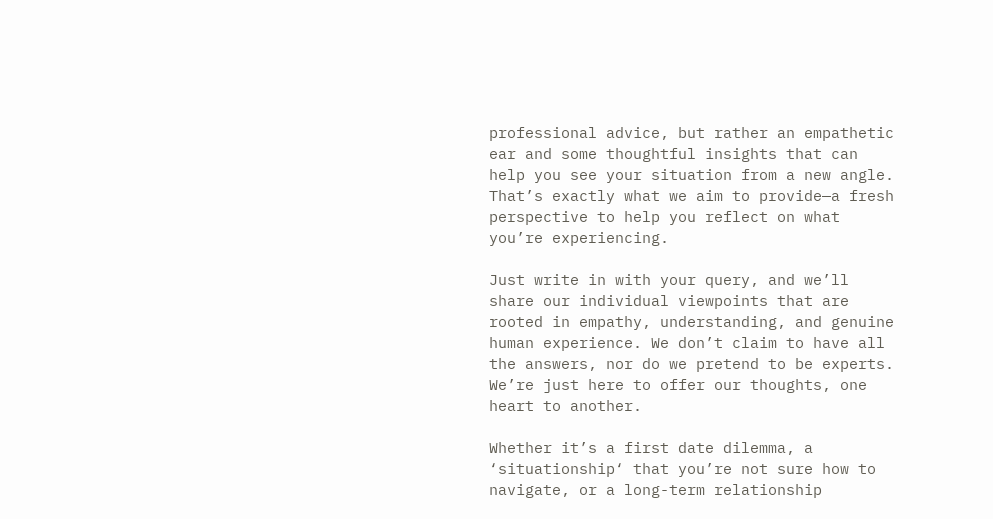professional advice, but rather an empathetic ear and some thoughtful insights that can help you see your situation from a new angle. That’s exactly what we aim to provide—a fresh perspective to help you reflect on what you’re experiencing.

Just write in with your query, and we’ll share our individual viewpoints that are rooted in empathy, understanding, and genuine human experience. We don’t claim to have all the answers, nor do we pretend to be experts. We’re just here to offer our thoughts, one heart to another.

Whether it’s a first date dilemma, a ‘situationship‘ that you’re not sure how to navigate, or a long-term relationship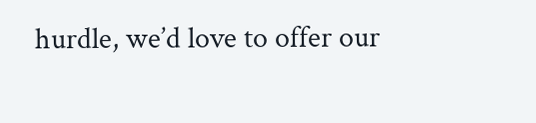hurdle, we’d love to offer our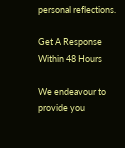personal reflections.

Get A Response Within 48 Hours

We endeavour to provide you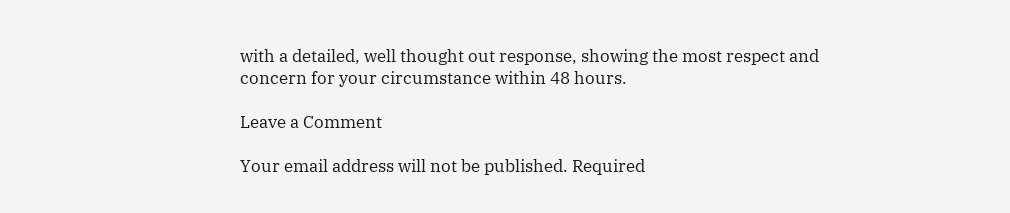with a detailed, well thought out response, showing the most respect and concern for your circumstance within 48 hours.

Leave a Comment

Your email address will not be published. Required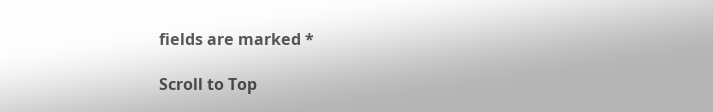fields are marked *

Scroll to Top